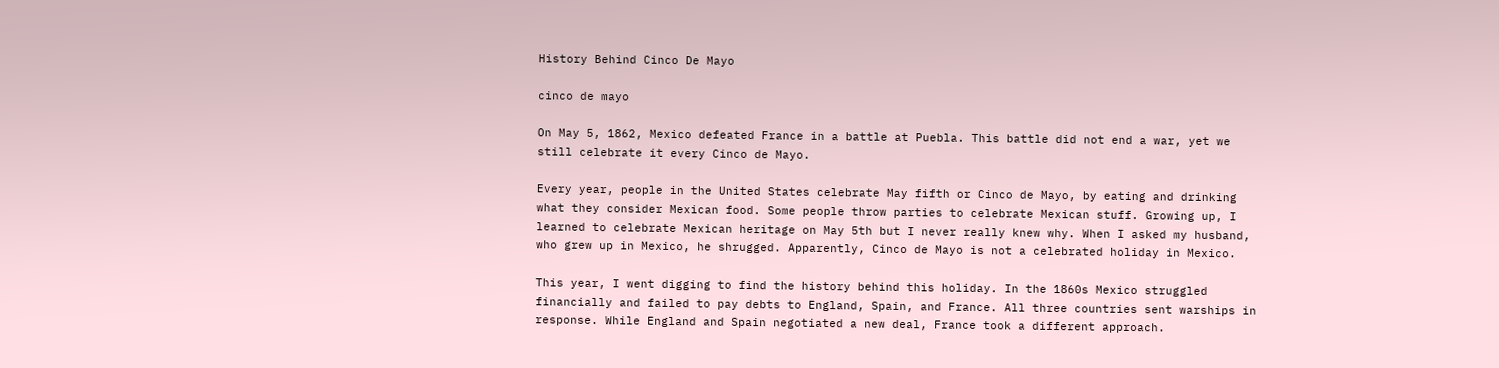History Behind Cinco De Mayo

cinco de mayo

On May 5, 1862, Mexico defeated France in a battle at Puebla. This battle did not end a war, yet we still celebrate it every Cinco de Mayo.

Every year, people in the United States celebrate May fifth or Cinco de Mayo, by eating and drinking what they consider Mexican food. Some people throw parties to celebrate Mexican stuff. Growing up, I learned to celebrate Mexican heritage on May 5th but I never really knew why. When I asked my husband, who grew up in Mexico, he shrugged. Apparently, Cinco de Mayo is not a celebrated holiday in Mexico.

This year, I went digging to find the history behind this holiday. In the 1860s Mexico struggled financially and failed to pay debts to England, Spain, and France. All three countries sent warships in response. While England and Spain negotiated a new deal, France took a different approach.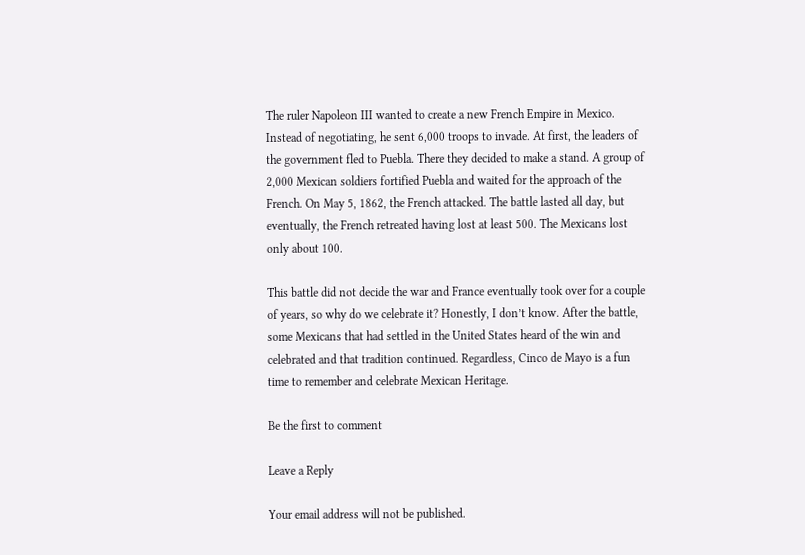The ruler Napoleon III wanted to create a new French Empire in Mexico. Instead of negotiating, he sent 6,000 troops to invade. At first, the leaders of the government fled to Puebla. There they decided to make a stand. A group of 2,000 Mexican soldiers fortified Puebla and waited for the approach of the French. On May 5, 1862, the French attacked. The battle lasted all day, but eventually, the French retreated having lost at least 500. The Mexicans lost only about 100.

This battle did not decide the war and France eventually took over for a couple of years, so why do we celebrate it? Honestly, I don’t know. After the battle, some Mexicans that had settled in the United States heard of the win and celebrated and that tradition continued. Regardless, Cinco de Mayo is a fun time to remember and celebrate Mexican Heritage.

Be the first to comment

Leave a Reply

Your email address will not be published.